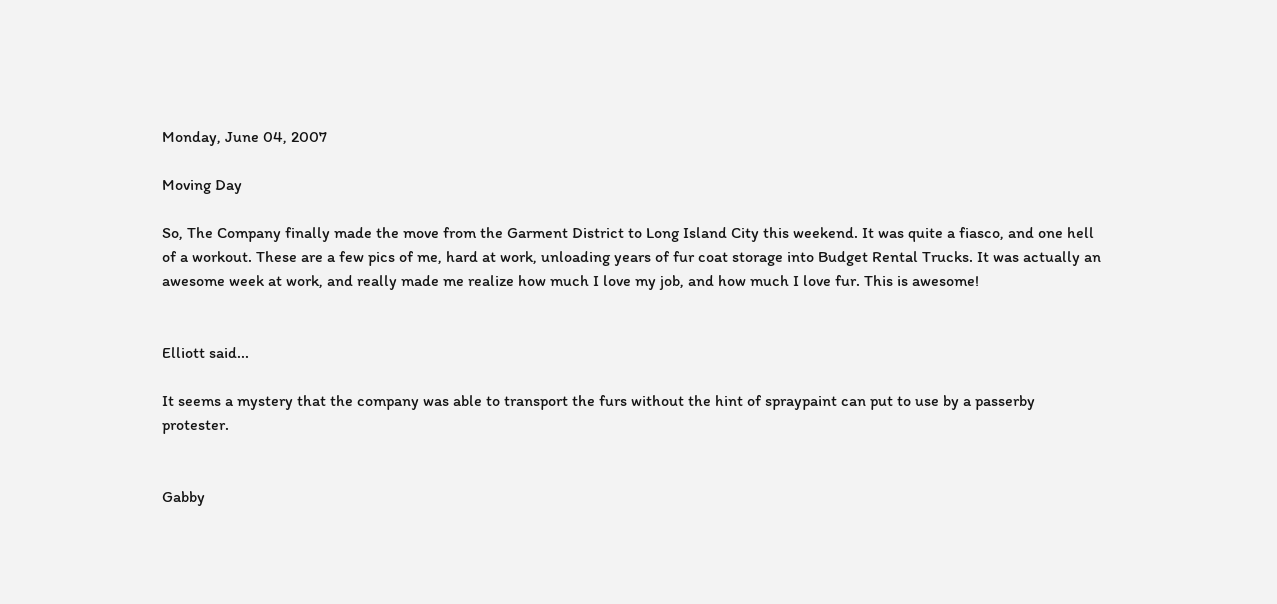Monday, June 04, 2007

Moving Day

So, The Company finally made the move from the Garment District to Long Island City this weekend. It was quite a fiasco, and one hell of a workout. These are a few pics of me, hard at work, unloading years of fur coat storage into Budget Rental Trucks. It was actually an awesome week at work, and really made me realize how much I love my job, and how much I love fur. This is awesome!


Elliott said...

It seems a mystery that the company was able to transport the furs without the hint of spraypaint can put to use by a passerby protester.


Gabby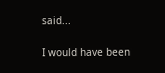said...

I would have been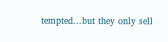tempted...but they only sell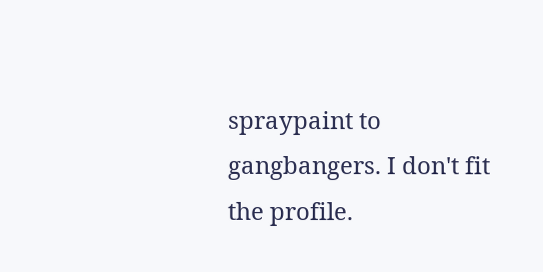spraypaint to gangbangers. I don't fit the profile.